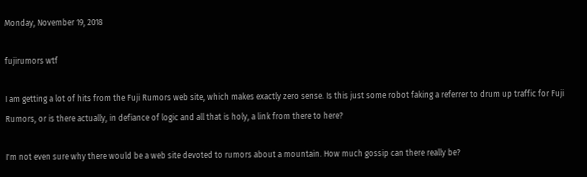Monday, November 19, 2018

fujirumors wtf

I am getting a lot of hits from the Fuji Rumors web site, which makes exactly zero sense. Is this just some robot faking a referrer to drum up traffic for Fuji Rumors, or is there actually, in defiance of logic and all that is holy, a link from there to here?

I'm not even sure why there would be a web site devoted to rumors about a mountain. How much gossip can there really be?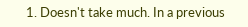1. Doesn't take much. In a previous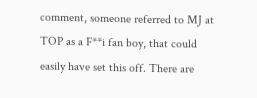comment, someone referred to MJ at TOP as a F**i fan boy, that could easily have set this off. There are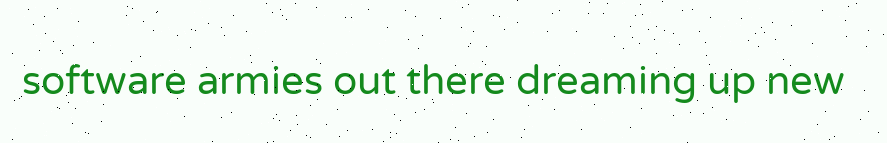software armies out there dreaming up new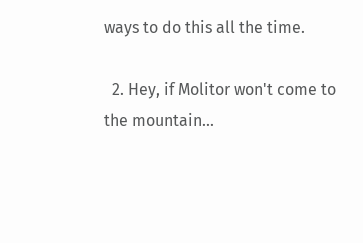ways to do this all the time.

  2. Hey, if Molitor won't come to the mountain...